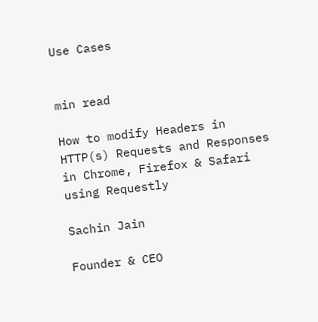Use Cases


min read

How to modify Headers in HTTP(s) Requests and Responses in Chrome, Firefox & Safari using Requestly

Sachin Jain

Founder & CEO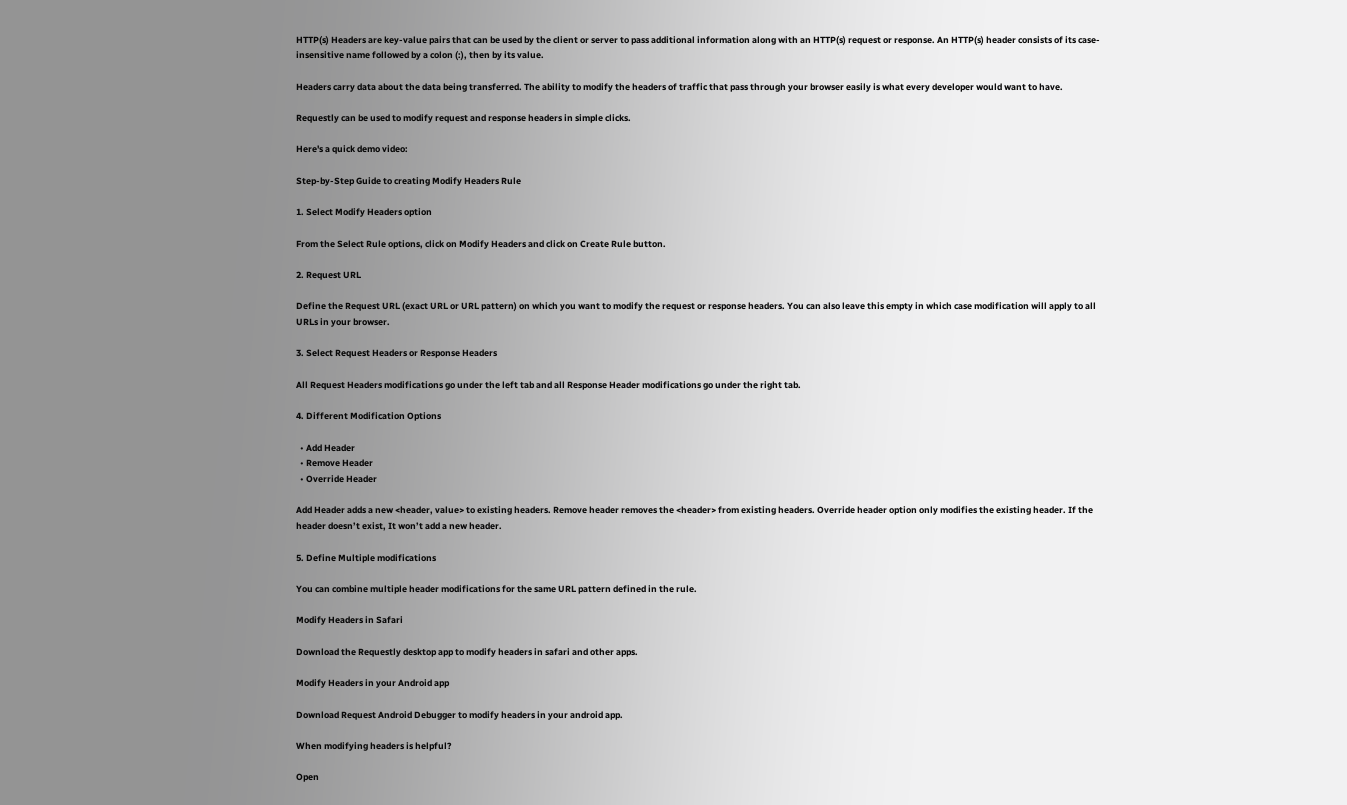HTTP(s) Headers are key-value pairs that can be used by the client or server to pass additional information along with an HTTP(s) request or response. An HTTP(s) header consists of its case-insensitive name followed by a colon (:), then by its value.

Headers carry data about the data being transferred. The ability to modify the headers of traffic that pass through your browser easily is what every developer would want to have.

Requestly can be used to modify request and response headers in simple clicks.

Here's a quick demo video:

Step-by-Step Guide to creating Modify Headers Rule

1. Select Modify Headers option

From the Select Rule options, click on Modify Headers and click on Create Rule button.

2. Request URL

Define the Request URL (exact URL or URL pattern) on which you want to modify the request or response headers. You can also leave this empty in which case modification will apply to all URLs in your browser.

3. Select Request Headers or Response Headers

All Request Headers modifications go under the left tab and all Response Header modifications go under the right tab.

4. Different Modification Options

  • Add Header
  • Remove Header
  • Override Header

Add Header adds a new <header, value> to existing headers. Remove header removes the <header> from existing headers. Override header option only modifies the existing header. If the header doesn’t exist, It won’t add a new header.

5. Define Multiple modifications

You can combine multiple header modifications for the same URL pattern defined in the rule.

Modify Headers in Safari

Download the Requestly desktop app to modify headers in safari and other apps.

Modify Headers in your Android app

Download Request Android Debugger to modify headers in your android app.

When modifying headers is helpful?

Open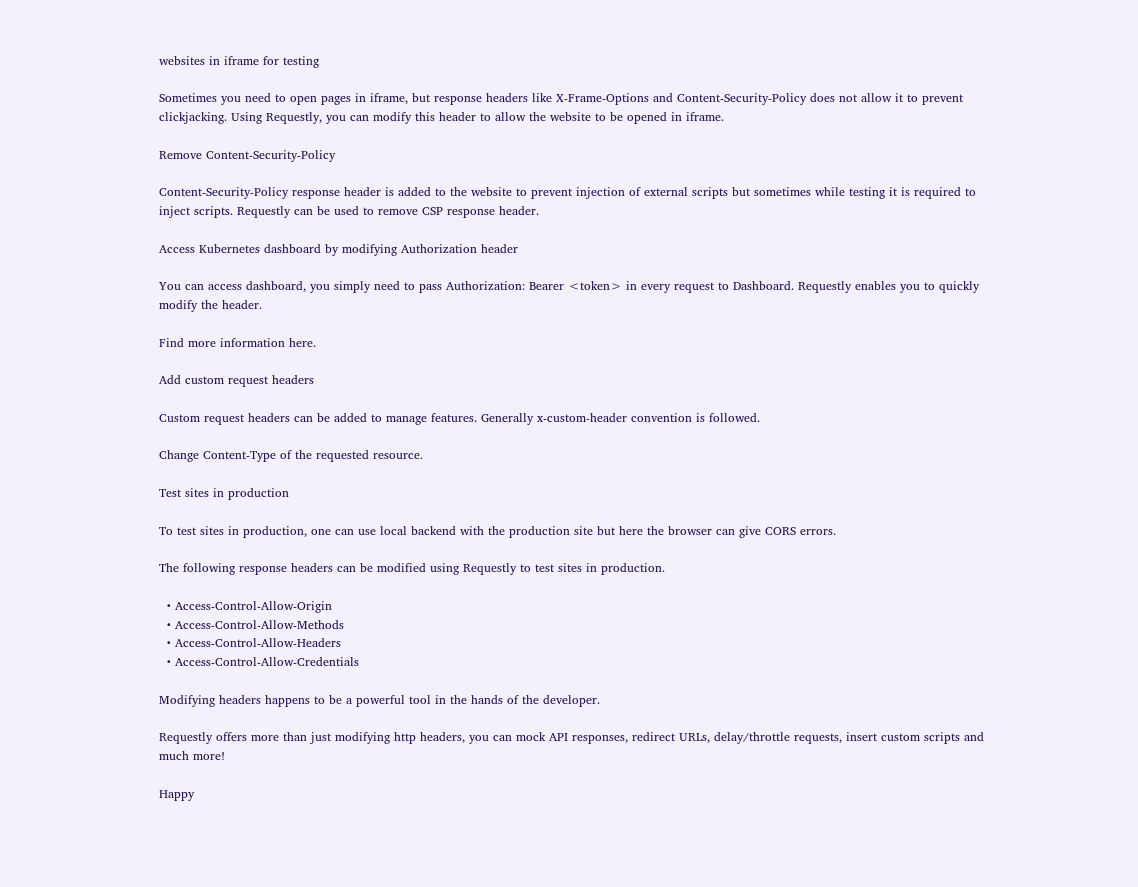websites in iframe for testing

Sometimes you need to open pages in iframe, but response headers like X-Frame-Options and Content-Security-Policy does not allow it to prevent clickjacking. Using Requestly, you can modify this header to allow the website to be opened in iframe.

Remove Content-Security-Policy

Content-Security-Policy response header is added to the website to prevent injection of external scripts but sometimes while testing it is required to inject scripts. Requestly can be used to remove CSP response header.

Access Kubernetes dashboard by modifying Authorization header

You can access dashboard, you simply need to pass Authorization: Bearer <token> in every request to Dashboard. Requestly enables you to quickly modify the header.

Find more information here.

Add custom request headers

Custom request headers can be added to manage features. Generally x-custom-header convention is followed.

Change Content-Type of the requested resource.

Test sites in production

To test sites in production, one can use local backend with the production site but here the browser can give CORS errors.

The following response headers can be modified using Requestly to test sites in production.

  • Access-Control-Allow-Origin
  • Access-Control-Allow-Methods
  • Access-Control-Allow-Headers
  • Access-Control-Allow-Credentials

Modifying headers happens to be a powerful tool in the hands of the developer.

Requestly offers more than just modifying http headers, you can mock API responses, redirect URLs, delay/throttle requests, insert custom scripts and much more!

Happy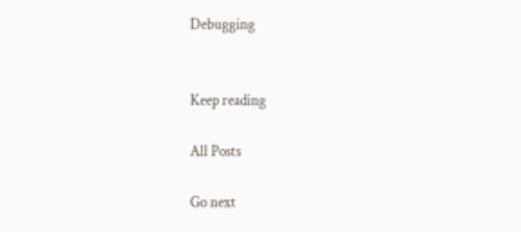Debugging


Keep reading

All Posts

Go next